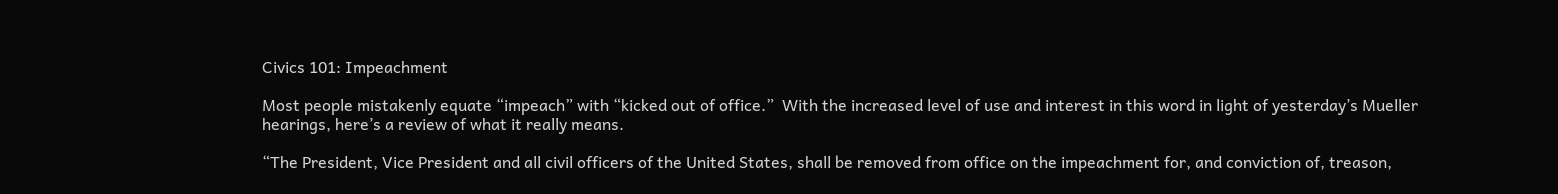Civics 101: Impeachment

Most people mistakenly equate “impeach” with “kicked out of office.”  With the increased level of use and interest in this word in light of yesterday’s Mueller hearings, here’s a review of what it really means.

“The President, Vice President and all civil officers of the United States, shall be removed from office on the impeachment for, and conviction of, treason,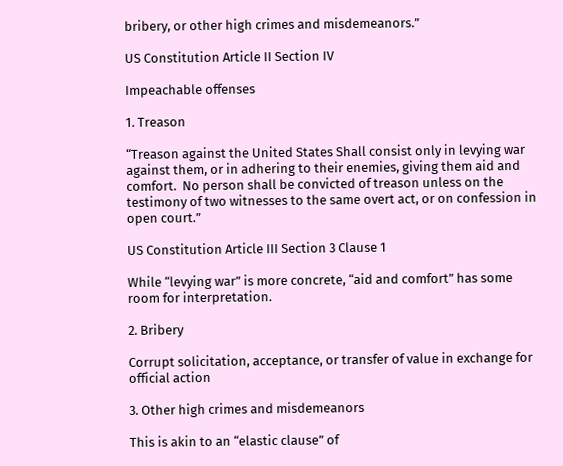bribery, or other high crimes and misdemeanors.”

US Constitution Article II Section IV

Impeachable offenses

1. Treason

“Treason against the United States Shall consist only in levying war against them, or in adhering to their enemies, giving them aid and comfort.  No person shall be convicted of treason unless on the testimony of two witnesses to the same overt act, or on confession in open court.”

US Constitution Article III Section 3 Clause 1

While “levying war” is more concrete, “aid and comfort” has some room for interpretation.

2. Bribery

Corrupt solicitation, acceptance, or transfer of value in exchange for official action

3. Other high crimes and misdemeanors

This is akin to an “elastic clause” of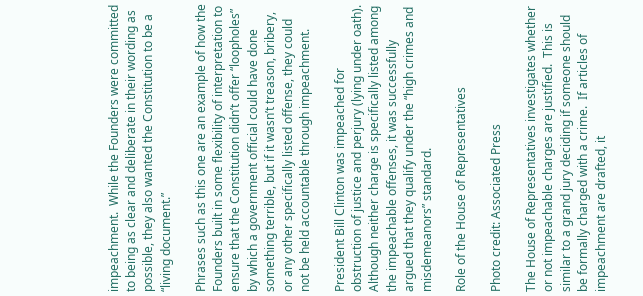impeachment.  While the Founders were committed to being as clear and deliberate in their wording as possible, they also wanted the Constitution to be a “living document.”

Phrases such as this one are an example of how the Founders built in some flexibility of interpretation to ensure that the Constitution didn’t offer “loopholes” by which a government official could have done something terrible, but if it wasn’t treason, bribery, or any other specifically listed offense, they could not be held accountable through impeachment.

President Bill Clinton was impeached for obstruction of justice and perjury (lying under oath).  Although neither charge is specifically listed among the impeachable offenses, it was successfully argued that they qualify under the “high crimes and misdemeanors” standard.

Role of the House of Representatives

Photo credit: Associated Press

The House of Representatives investigates whether or not impeachable charges are justified.  This is similar to a grand jury deciding if someone should be formally charged with a crime.  If articles of impeachment are drafted, it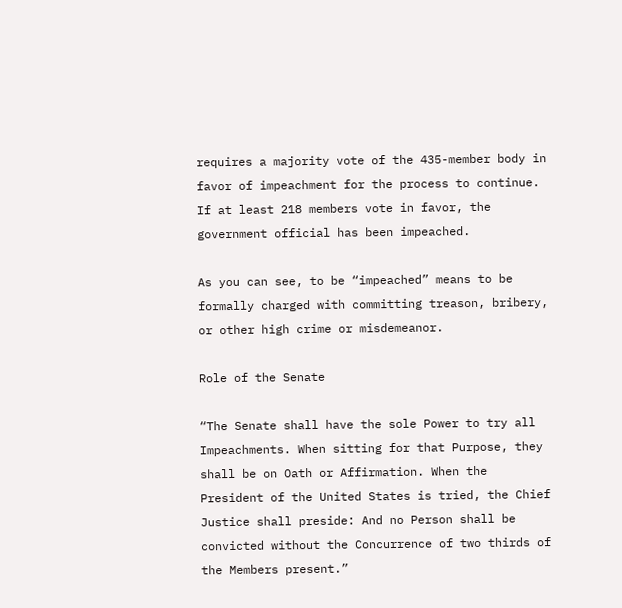requires a majority vote of the 435-member body in favor of impeachment for the process to continue.  If at least 218 members vote in favor, the government official has been impeached.

As you can see, to be “impeached” means to be formally charged with committing treason, bribery, or other high crime or misdemeanor.

Role of the Senate

“The Senate shall have the sole Power to try all Impeachments. When sitting for that Purpose, they shall be on Oath or Affirmation. When the President of the United States is tried, the Chief Justice shall preside: And no Person shall be convicted without the Concurrence of two thirds of the Members present.”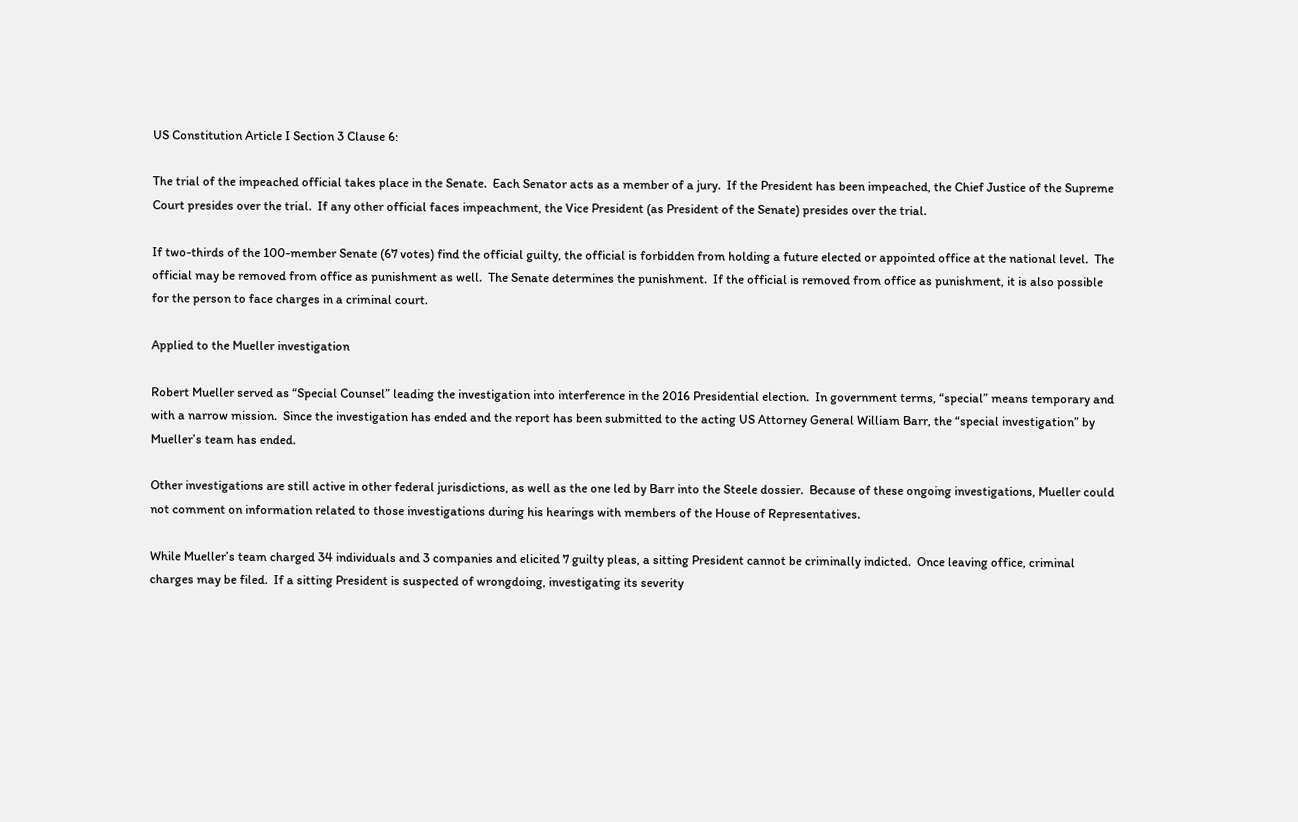US Constitution Article I Section 3 Clause 6:

The trial of the impeached official takes place in the Senate.  Each Senator acts as a member of a jury.  If the President has been impeached, the Chief Justice of the Supreme Court presides over the trial.  If any other official faces impeachment, the Vice President (as President of the Senate) presides over the trial.

If two-thirds of the 100-member Senate (67 votes) find the official guilty, the official is forbidden from holding a future elected or appointed office at the national level.  The official may be removed from office as punishment as well.  The Senate determines the punishment.  If the official is removed from office as punishment, it is also possible for the person to face charges in a criminal court.

Applied to the Mueller investigation

Robert Mueller served as “Special Counsel” leading the investigation into interference in the 2016 Presidential election.  In government terms, “special” means temporary and with a narrow mission.  Since the investigation has ended and the report has been submitted to the acting US Attorney General William Barr, the “special investigation” by Mueller’s team has ended.

Other investigations are still active in other federal jurisdictions, as well as the one led by Barr into the Steele dossier.  Because of these ongoing investigations, Mueller could not comment on information related to those investigations during his hearings with members of the House of Representatives.

While Mueller’s team charged 34 individuals and 3 companies and elicited 7 guilty pleas, a sitting President cannot be criminally indicted.  Once leaving office, criminal charges may be filed.  If a sitting President is suspected of wrongdoing, investigating its severity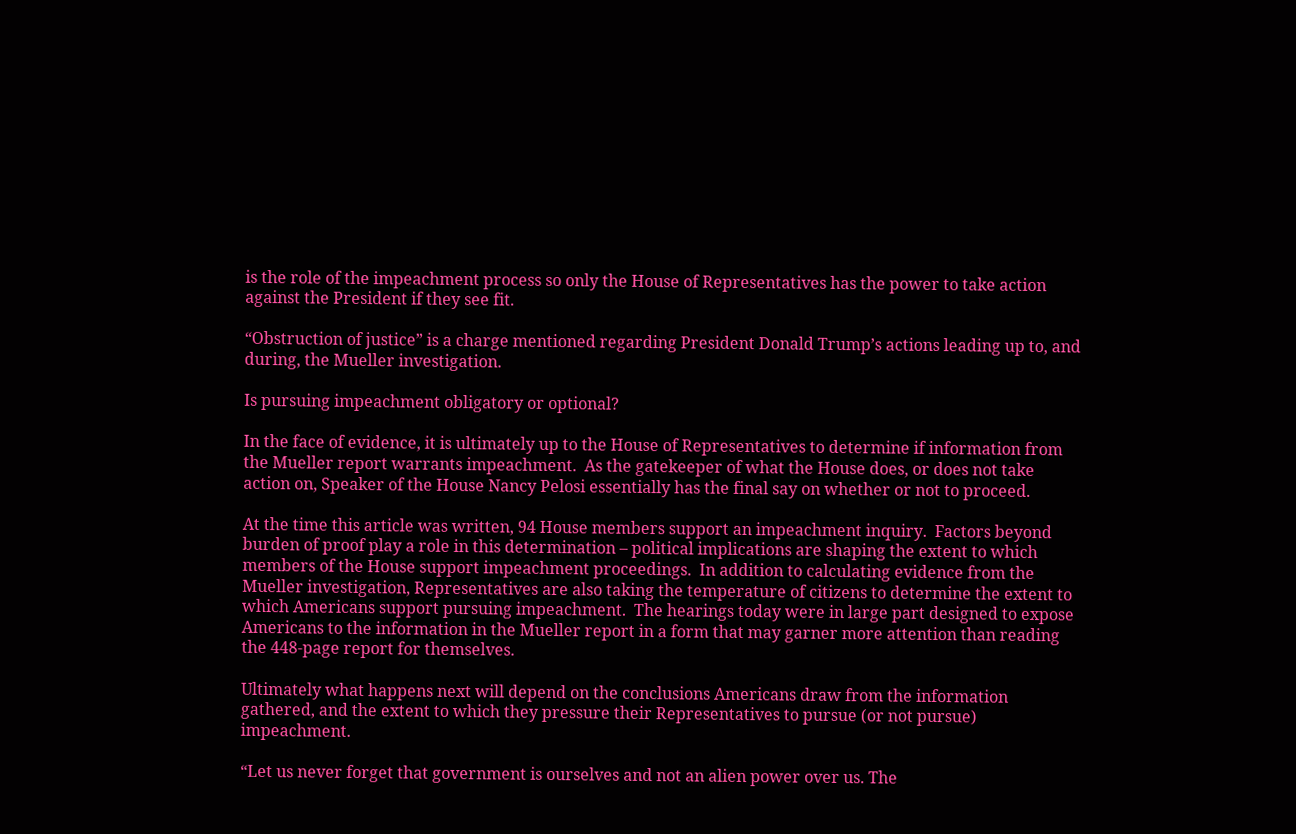is the role of the impeachment process so only the House of Representatives has the power to take action against the President if they see fit.

“Obstruction of justice” is a charge mentioned regarding President Donald Trump’s actions leading up to, and during, the Mueller investigation.

Is pursuing impeachment obligatory or optional?

In the face of evidence, it is ultimately up to the House of Representatives to determine if information from the Mueller report warrants impeachment.  As the gatekeeper of what the House does, or does not take action on, Speaker of the House Nancy Pelosi essentially has the final say on whether or not to proceed.

At the time this article was written, 94 House members support an impeachment inquiry.  Factors beyond burden of proof play a role in this determination – political implications are shaping the extent to which members of the House support impeachment proceedings.  In addition to calculating evidence from the Mueller investigation, Representatives are also taking the temperature of citizens to determine the extent to which Americans support pursuing impeachment.  The hearings today were in large part designed to expose Americans to the information in the Mueller report in a form that may garner more attention than reading the 448-page report for themselves.

Ultimately what happens next will depend on the conclusions Americans draw from the information gathered, and the extent to which they pressure their Representatives to pursue (or not pursue) impeachment.

“Let us never forget that government is ourselves and not an alien power over us. The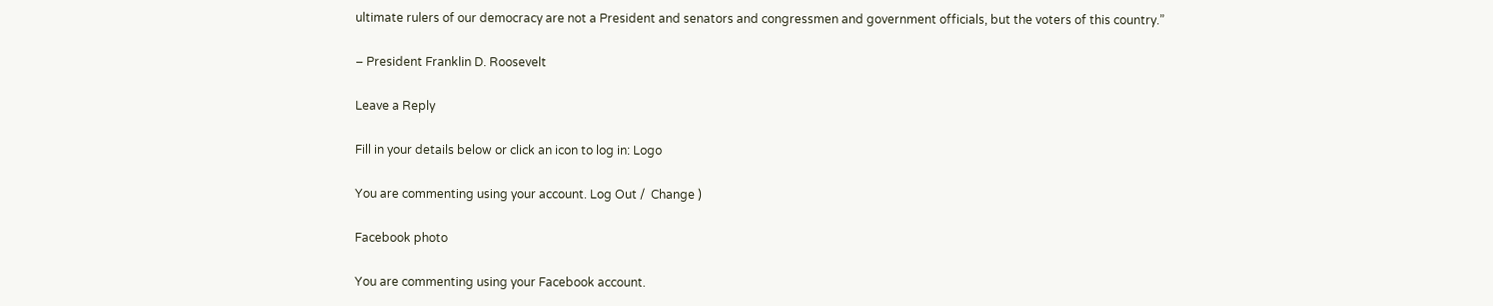ultimate rulers of our democracy are not a President and senators and congressmen and government officials, but the voters of this country.”

– President Franklin D. Roosevelt

Leave a Reply

Fill in your details below or click an icon to log in: Logo

You are commenting using your account. Log Out /  Change )

Facebook photo

You are commenting using your Facebook account.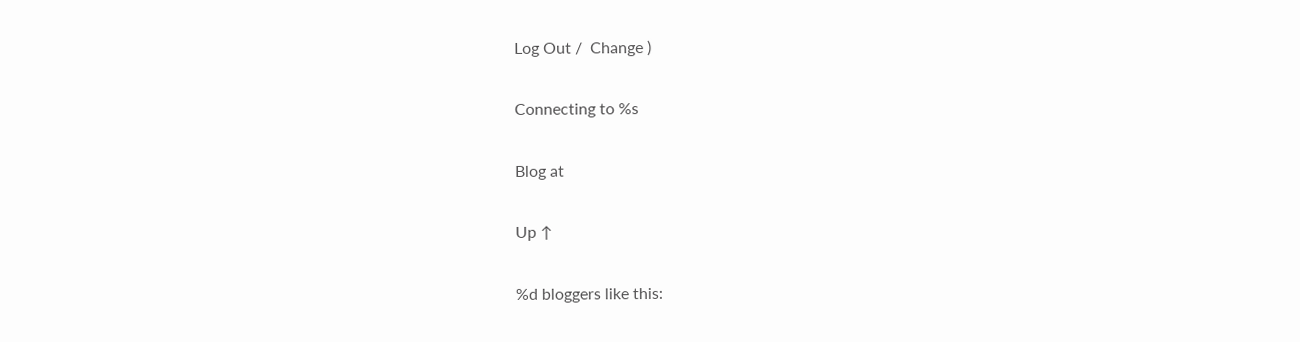Log Out /  Change )

Connecting to %s

Blog at

Up ↑

%d bloggers like this: